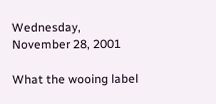Wednesday, November 28, 2001

What the wooing label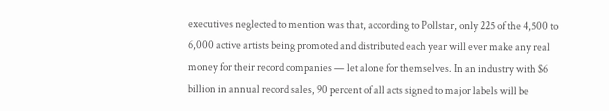executives neglected to mention was that, according to Pollstar, only 225 of the 4,500 to 6,000 active artists being promoted and distributed each year will ever make any real money for their record companies — let alone for themselves. In an industry with $6 billion in annual record sales, 90 percent of all acts signed to major labels will be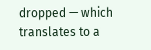dropped — which translates to a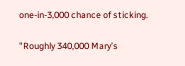one-in-3,000 chance of sticking.

"Roughly 340,000 Mary’s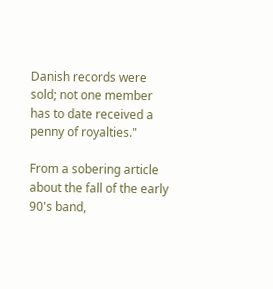Danish records were sold; not one member has to date received a penny of royalties."

From a sobering article about the fall of the early 90's band,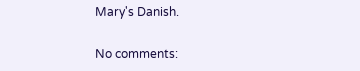Mary's Danish.

No comments: